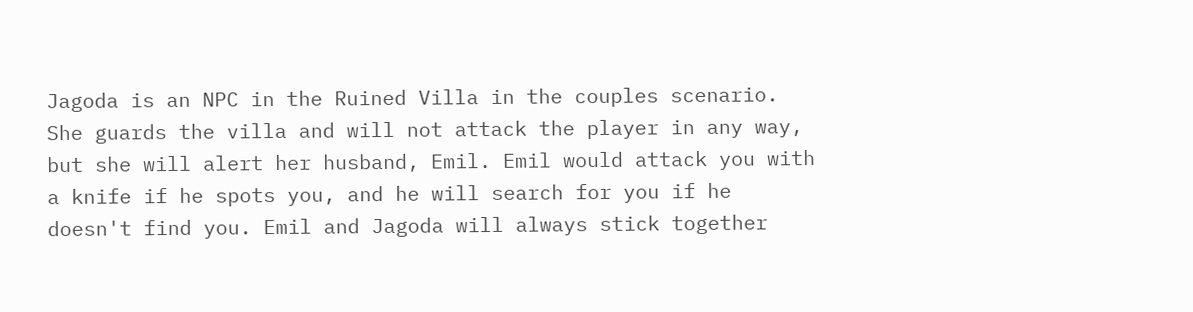Jagoda is an NPC in the Ruined Villa in the couples scenario. She guards the villa and will not attack the player in any way, but she will alert her husband, Emil. Emil would attack you with a knife if he spots you, and he will search for you if he doesn't find you. Emil and Jagoda will always stick together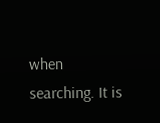when searching. It is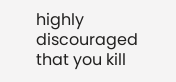highly discouraged that you kill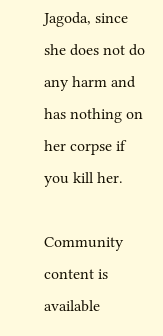Jagoda, since she does not do any harm and has nothing on her corpse if you kill her.

Community content is available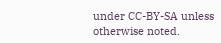under CC-BY-SA unless otherwise noted.